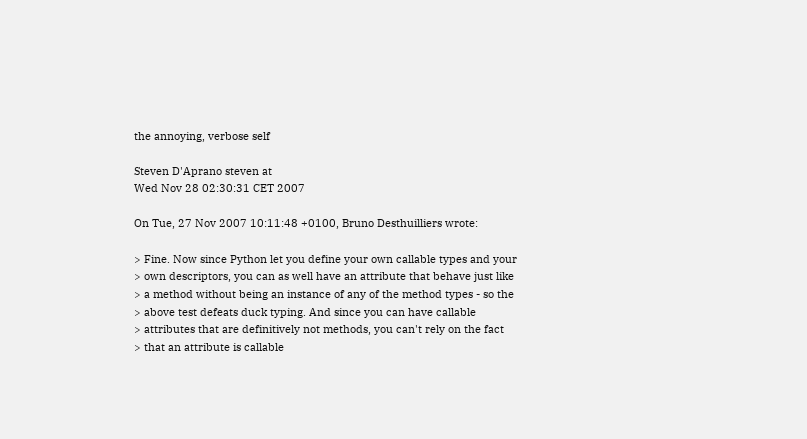the annoying, verbose self

Steven D'Aprano steven at
Wed Nov 28 02:30:31 CET 2007

On Tue, 27 Nov 2007 10:11:48 +0100, Bruno Desthuilliers wrote:

> Fine. Now since Python let you define your own callable types and your
> own descriptors, you can as well have an attribute that behave just like
> a method without being an instance of any of the method types - so the
> above test defeats duck typing. And since you can have callable
> attributes that are definitively not methods, you can't rely on the fact
> that an attribute is callable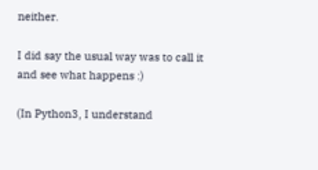neither.

I did say the usual way was to call it and see what happens :)

(In Python3, I understand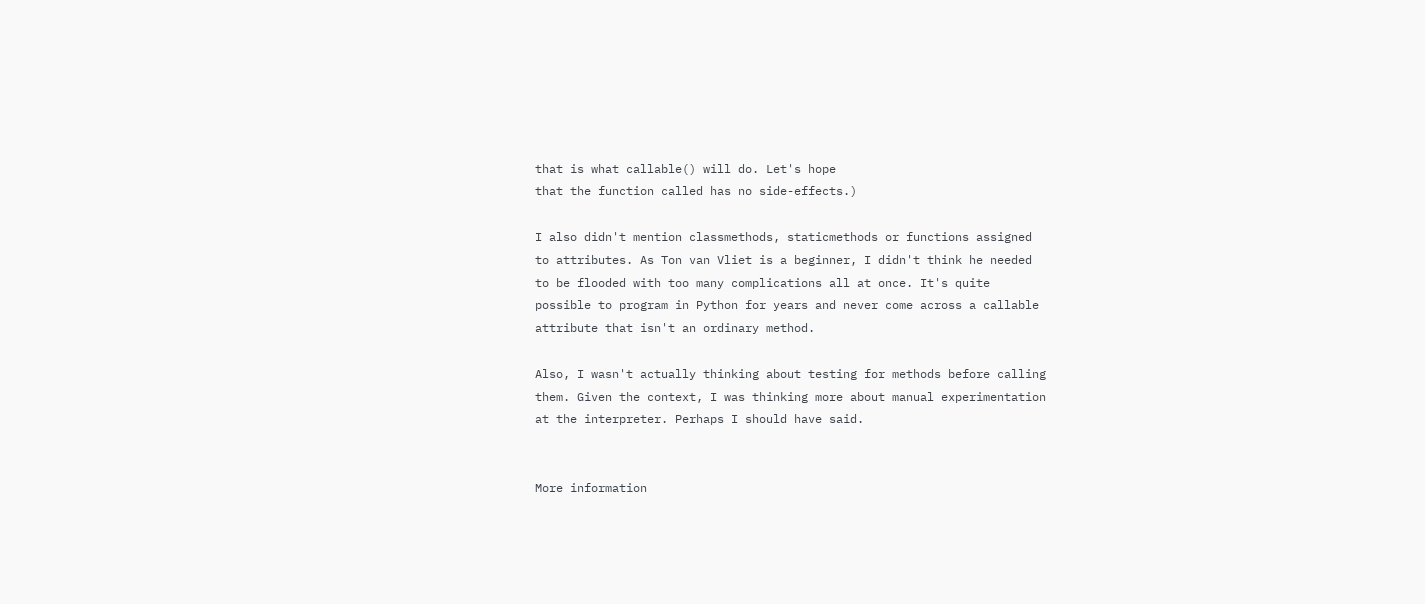that is what callable() will do. Let's hope
that the function called has no side-effects.)

I also didn't mention classmethods, staticmethods or functions assigned
to attributes. As Ton van Vliet is a beginner, I didn't think he needed
to be flooded with too many complications all at once. It's quite
possible to program in Python for years and never come across a callable
attribute that isn't an ordinary method.

Also, I wasn't actually thinking about testing for methods before calling
them. Given the context, I was thinking more about manual experimentation
at the interpreter. Perhaps I should have said.


More information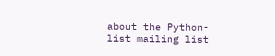about the Python-list mailing list